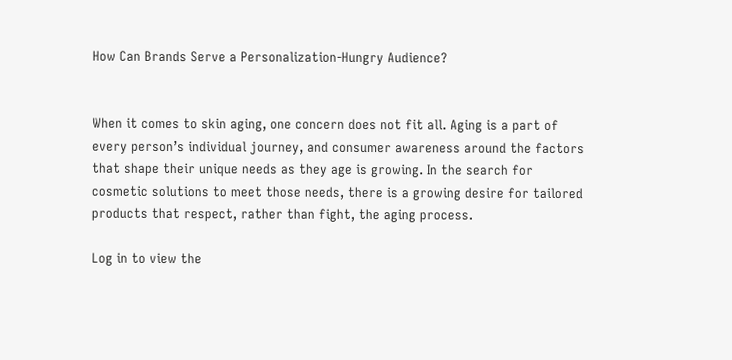How Can Brands Serve a Personalization-Hungry Audience?


When it comes to skin aging, one concern does not fit all. Aging is a part of every person’s individual journey, and consumer awareness around the factors that shape their unique needs as they age is growing. In the search for cosmetic solutions to meet those needs, there is a growing desire for tailored products that respect, rather than fight, the aging process.

Log in to view the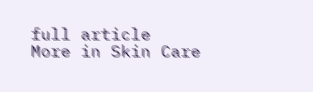full article
More in Skin Care